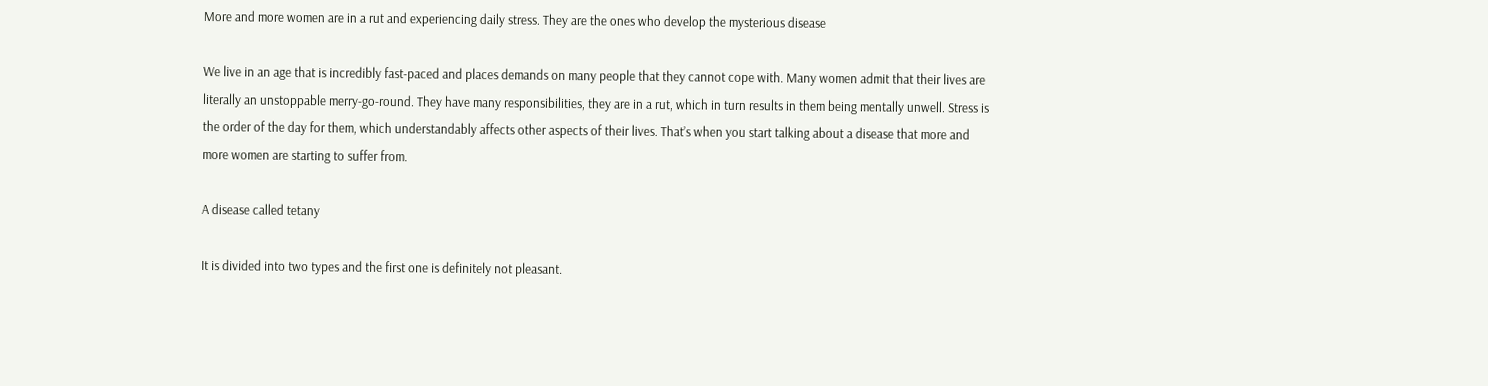More and more women are in a rut and experiencing daily stress. They are the ones who develop the mysterious disease

We live in an age that is incredibly fast-paced and places demands on many people that they cannot cope with. Many women admit that their lives are literally an unstoppable merry-go-round. They have many responsibilities, they are in a rut, which in turn results in them being mentally unwell. Stress is the order of the day for them, which understandably affects other aspects of their lives. That’s when you start talking about a disease that more and more women are starting to suffer from.

A disease called tetany

It is divided into two types and the first one is definitely not pleasant.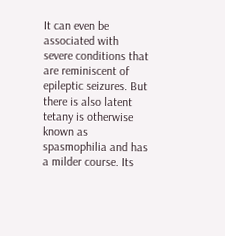It can even be associated with severe conditions that are reminiscent of epileptic seizures. But there is also latent tetany is otherwise known as spasmophilia and has a milder course. Its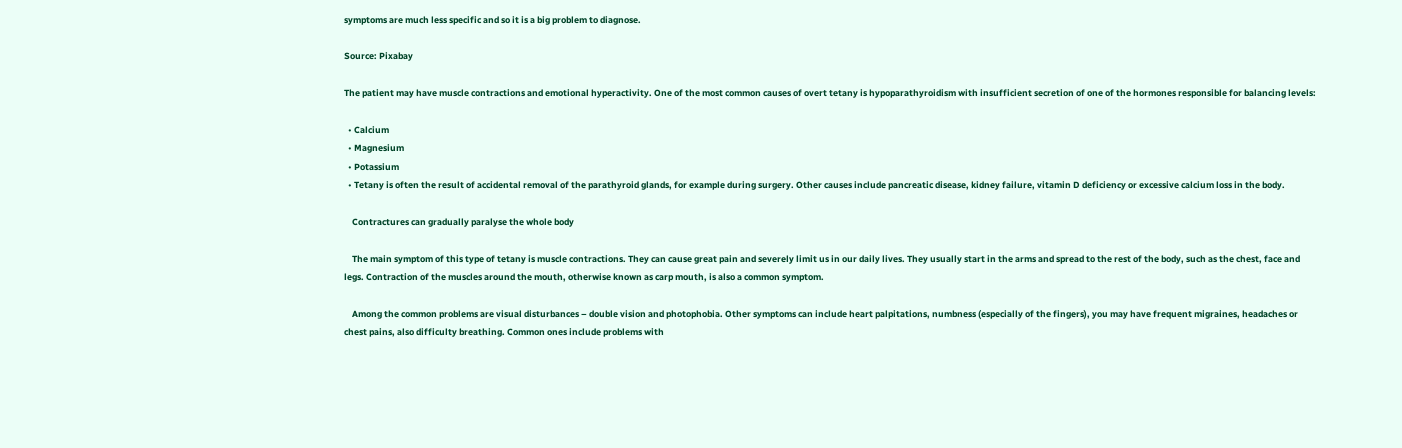symptoms are much less specific and so it is a big problem to diagnose.

Source: Pixabay

The patient may have muscle contractions and emotional hyperactivity. One of the most common causes of overt tetany is hypoparathyroidism with insufficient secretion of one of the hormones responsible for balancing levels:

  • Calcium
  • Magnesium
  • Potassium
  • Tetany is often the result of accidental removal of the parathyroid glands, for example during surgery. Other causes include pancreatic disease, kidney failure, vitamin D deficiency or excessive calcium loss in the body.

    Contractures can gradually paralyse the whole body

    The main symptom of this type of tetany is muscle contractions. They can cause great pain and severely limit us in our daily lives. They usually start in the arms and spread to the rest of the body, such as the chest, face and legs. Contraction of the muscles around the mouth, otherwise known as carp mouth, is also a common symptom.

    Among the common problems are visual disturbances – double vision and photophobia. Other symptoms can include heart palpitations, numbness (especially of the fingers), you may have frequent migraines, headaches or chest pains, also difficulty breathing. Common ones include problems with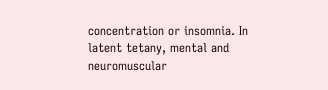concentration or insomnia. In latent tetany, mental and neuromuscular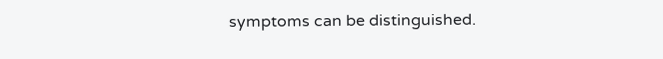symptoms can be distinguished.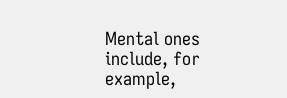Mental ones include, for example,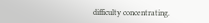difficulty concentrating.